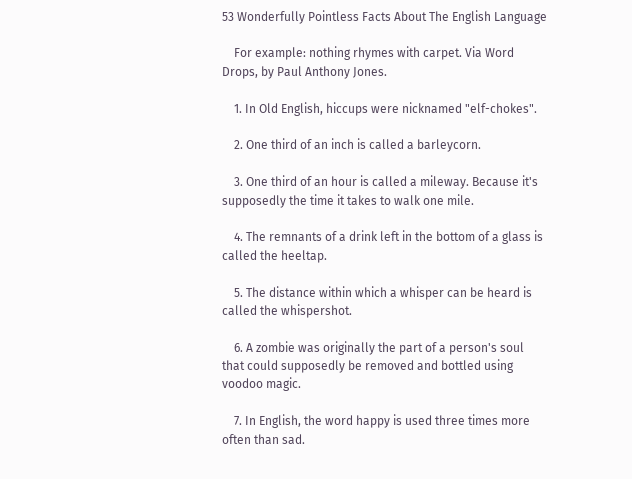53 Wonderfully Pointless Facts About The English Language

    For example: nothing rhymes with carpet. Via Word Drops, by Paul Anthony Jones.

    1. In Old English, hiccups were nicknamed "elf-chokes".

    2. One third of an inch is called a barleycorn.

    3. One third of an hour is called a mileway. Because it's supposedly the time it takes to walk one mile.

    4. The remnants of a drink left in the bottom of a glass is called the heeltap.

    5. The distance within which a whisper can be heard is called the whispershot.

    6. A zombie was originally the part of a person's soul that could supposedly be removed and bottled using voodoo magic.

    7. In English, the word happy is used three times more often than sad.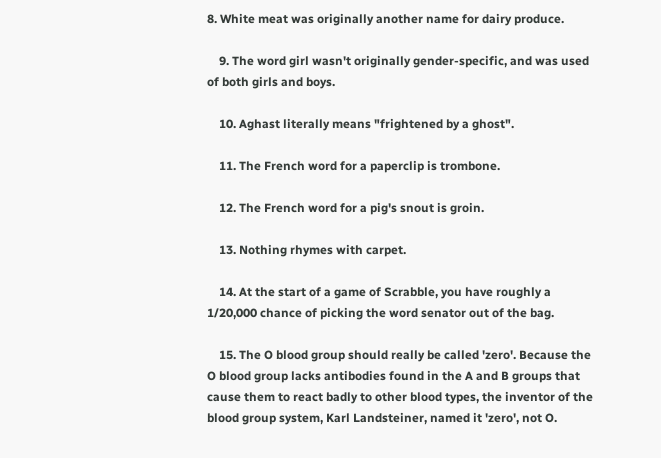8. White meat was originally another name for dairy produce.

    9. The word girl wasn't originally gender-specific, and was used of both girls and boys.

    10. Aghast literally means "frightened by a ghost".

    11. The French word for a paperclip is trombone.

    12. The French word for a pig's snout is groin.

    13. Nothing rhymes with carpet.

    14. At the start of a game of Scrabble, you have roughly a 1/20,000 chance of picking the word senator out of the bag.

    15. The O blood group should really be called 'zero'. Because the O blood group lacks antibodies found in the A and B groups that cause them to react badly to other blood types, the inventor of the blood group system, Karl Landsteiner, named it 'zero', not O.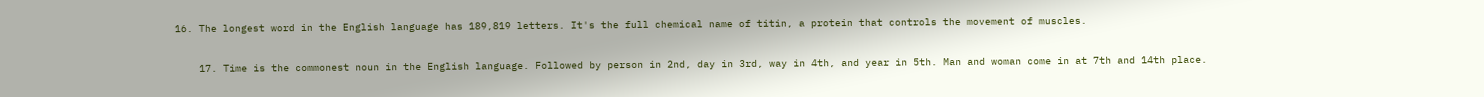16. The longest word in the English language has 189,819 letters. It's the full chemical name of titin, a protein that controls the movement of muscles.

    17. Time is the commonest noun in the English language. Followed by person in 2nd, day in 3rd, way in 4th, and year in 5th. Man and woman come in at 7th and 14th place.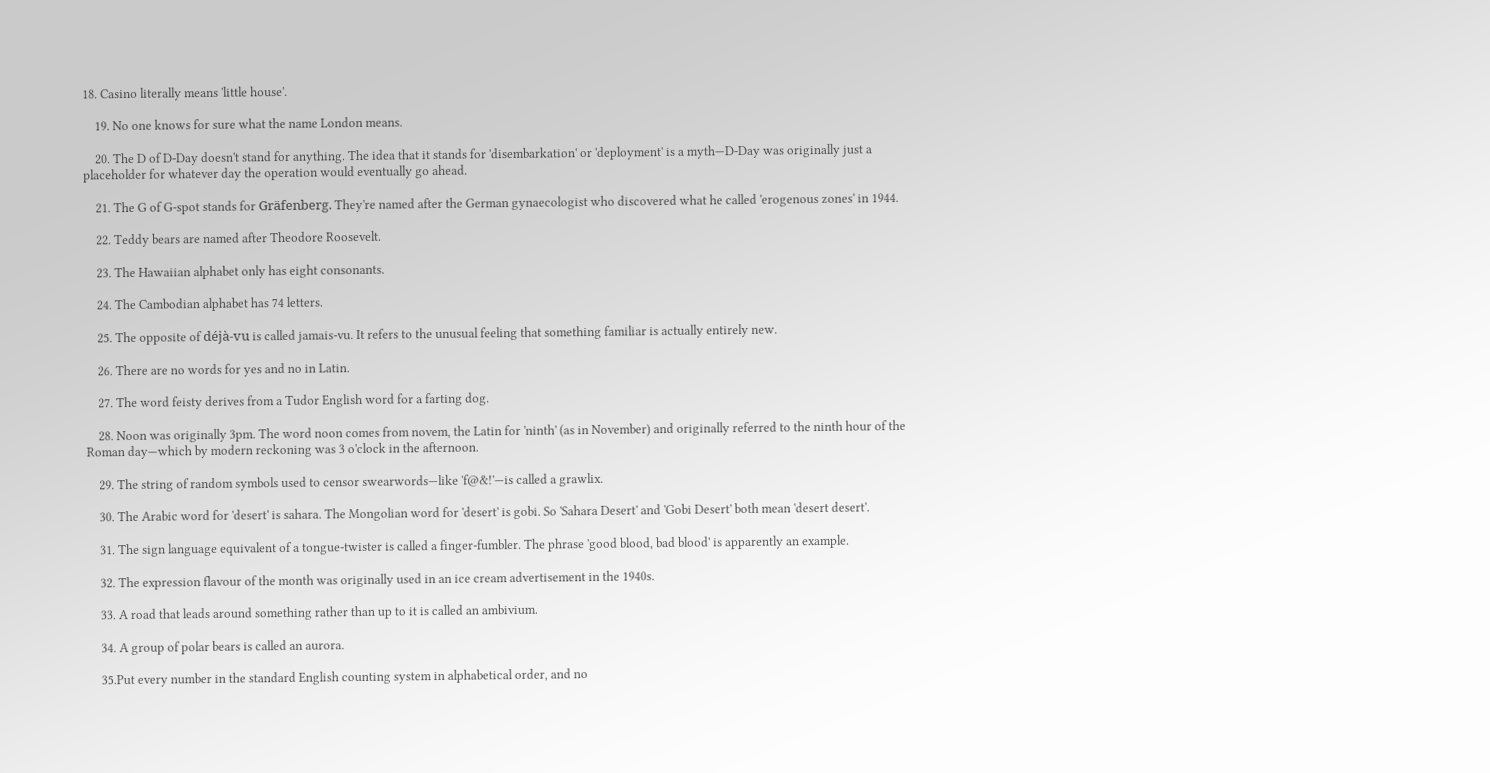18. Casino literally means 'little house'.

    19. No one knows for sure what the name London means.

    20. The D of D-Day doesn't stand for anything. The idea that it stands for 'disembarkation' or 'deployment' is a myth—D-Day was originally just a placeholder for whatever day the operation would eventually go ahead.

    21. The G of G-spot stands for Gräfenberg. They're named after the German gynaecologist who discovered what he called 'erogenous zones' in 1944.

    22. Teddy bears are named after Theodore Roosevelt.

    23. The Hawaiian alphabet only has eight consonants.

    24. The Cambodian alphabet has 74 letters.

    25. The opposite of déjà-vu is called jamais-vu. It refers to the unusual feeling that something familiar is actually entirely new.

    26. There are no words for yes and no in Latin.

    27. The word feisty derives from a Tudor English word for a farting dog.

    28. Noon was originally 3pm. The word noon comes from novem, the Latin for 'ninth' (as in November) and originally referred to the ninth hour of the Roman day—which by modern reckoning was 3 o'clock in the afternoon.

    29. The string of random symbols used to censor swearwords—like 'f@&!'—is called a grawlix.

    30. The Arabic word for 'desert' is sahara. The Mongolian word for 'desert' is gobi. So 'Sahara Desert' and 'Gobi Desert' both mean 'desert desert'.

    31. The sign language equivalent of a tongue-twister is called a finger-fumbler. The phrase 'good blood, bad blood' is apparently an example.

    32. The expression flavour of the month was originally used in an ice cream advertisement in the 1940s.

    33. A road that leads around something rather than up to it is called an ambivium.

    34. A group of polar bears is called an aurora.

    35.Put every number in the standard English counting system in alphabetical order, and no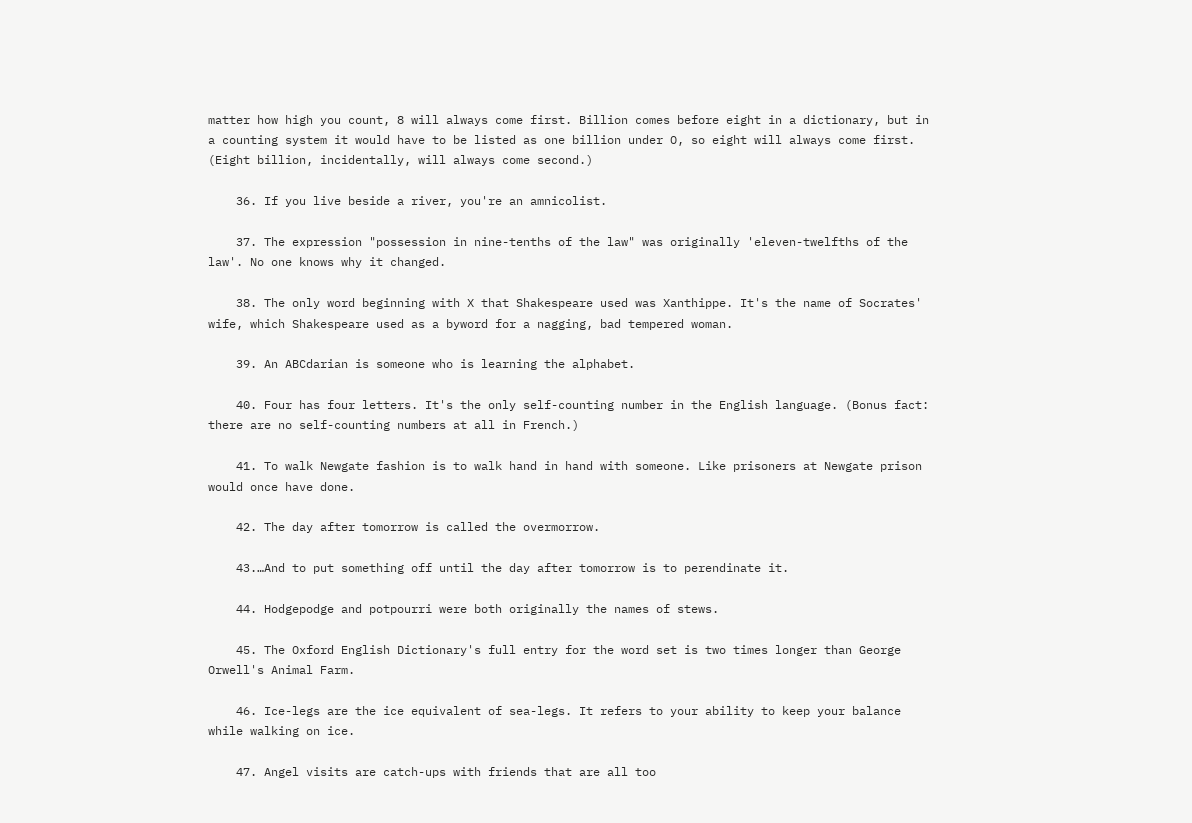matter how high you count, 8 will always come first. Billion comes before eight in a dictionary, but in a counting system it would have to be listed as one billion under O, so eight will always come first. (Eight billion, incidentally, will always come second.)

    36. If you live beside a river, you're an amnicolist.

    37. The expression "possession in nine-tenths of the law" was originally 'eleven-twelfths of the law'. No one knows why it changed.

    38. The only word beginning with X that Shakespeare used was Xanthippe. It's the name of Socrates' wife, which Shakespeare used as a byword for a nagging, bad tempered woman.

    39. An ABCdarian is someone who is learning the alphabet.

    40. Four has four letters. It's the only self-counting number in the English language. (Bonus fact: there are no self-counting numbers at all in French.)

    41. To walk Newgate fashion is to walk hand in hand with someone. Like prisoners at Newgate prison would once have done.

    42. The day after tomorrow is called the overmorrow.

    43.…And to put something off until the day after tomorrow is to perendinate it.

    44. Hodgepodge and potpourri were both originally the names of stews.

    45. The Oxford English Dictionary's full entry for the word set is two times longer than George Orwell's Animal Farm.

    46. Ice-legs are the ice equivalent of sea-legs. It refers to your ability to keep your balance while walking on ice.

    47. Angel visits are catch-ups with friends that are all too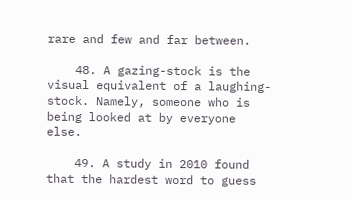rare and few and far between.

    48. A gazing-stock is the visual equivalent of a laughing-stock. Namely, someone who is being looked at by everyone else.

    49. A study in 2010 found that the hardest word to guess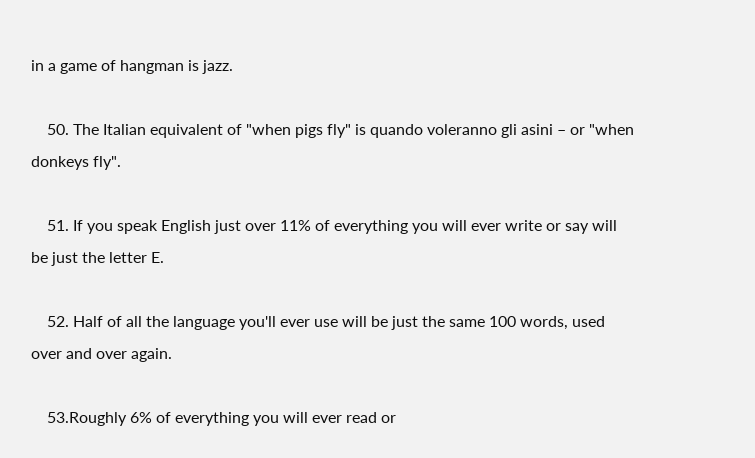in a game of hangman is jazz.

    50. The Italian equivalent of "when pigs fly" is quando voleranno gli asini – or "when donkeys fly".

    51. If you speak English just over 11% of everything you will ever write or say will be just the letter E.

    52. Half of all the language you'll ever use will be just the same 100 words, used over and over again.

    53.Roughly 6% of everything you will ever read or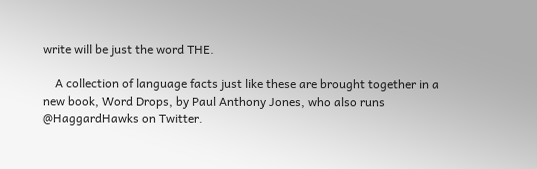write will be just the word THE.

    A collection of language facts just like these are brought together in a new book, Word Drops, by Paul Anthony Jones, who also runs @HaggardHawks on Twitter.